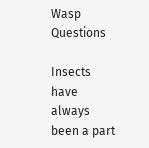Wasp Questions

Insects have always been a part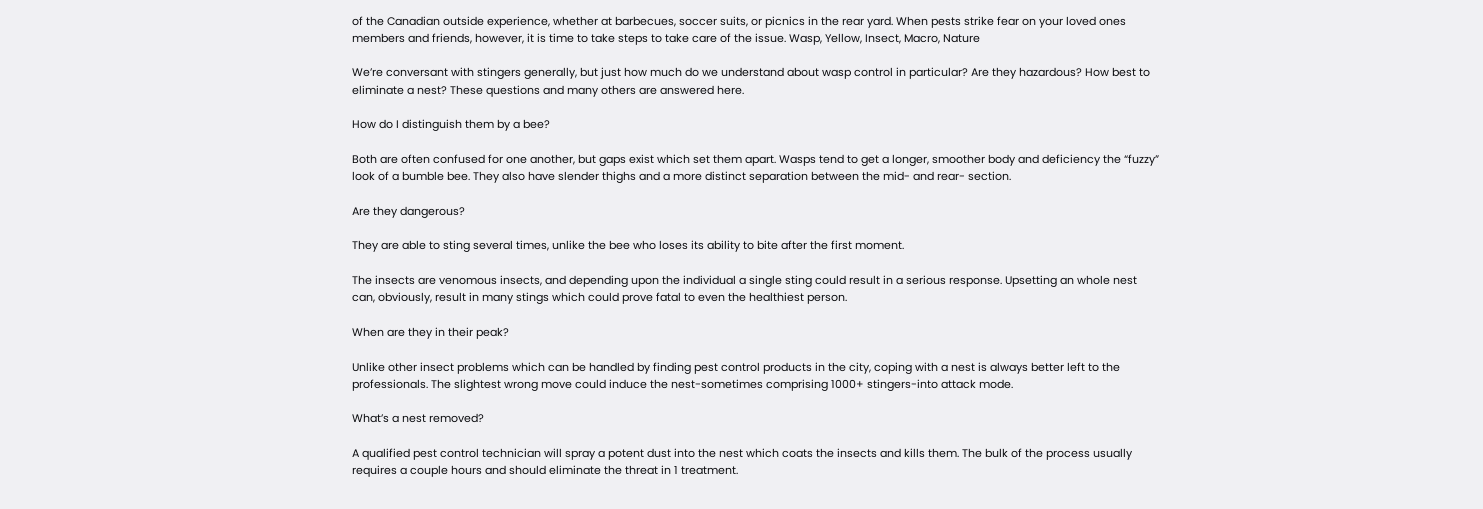of the Canadian outside experience, whether at barbecues, soccer suits, or picnics in the rear yard. When pests strike fear on your loved ones members and friends, however, it is time to take steps to take care of the issue. Wasp, Yellow, Insect, Macro, Nature

We’re conversant with stingers generally, but just how much do we understand about wasp control in particular? Are they hazardous? How best to eliminate a nest? These questions and many others are answered here.

How do I distinguish them by a bee?

Both are often confused for one another, but gaps exist which set them apart. Wasps tend to get a longer, smoother body and deficiency the “fuzzy” look of a bumble bee. They also have slender thighs and a more distinct separation between the mid- and rear- section.

Are they dangerous?

They are able to sting several times, unlike the bee who loses its ability to bite after the first moment.

The insects are venomous insects, and depending upon the individual a single sting could result in a serious response. Upsetting an whole nest can, obviously, result in many stings which could prove fatal to even the healthiest person.

When are they in their peak?

Unlike other insect problems which can be handled by finding pest control products in the city, coping with a nest is always better left to the professionals. The slightest wrong move could induce the nest-sometimes comprising 1000+ stingers-into attack mode.

What’s a nest removed?

A qualified pest control technician will spray a potent dust into the nest which coats the insects and kills them. The bulk of the process usually requires a couple hours and should eliminate the threat in 1 treatment.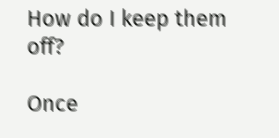How do I keep them off?

Once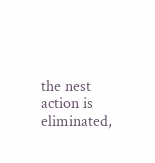the nest action is eliminated,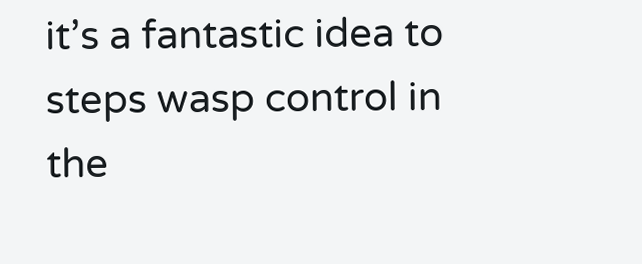it’s a fantastic idea to steps wasp control in the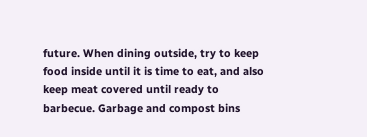future. When dining outside, try to keep food inside until it is time to eat, and also keep meat covered until ready to barbecue. Garbage and compost bins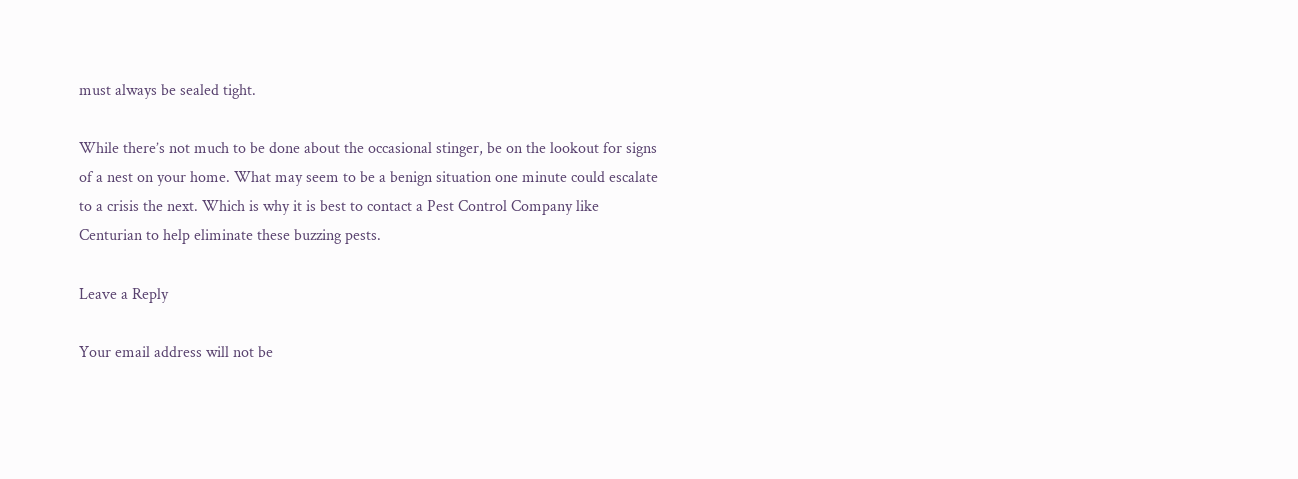must always be sealed tight.

While there’s not much to be done about the occasional stinger, be on the lookout for signs of a nest on your home. What may seem to be a benign situation one minute could escalate to a crisis the next. Which is why it is best to contact a Pest Control Company like Centurian to help eliminate these buzzing pests.

Leave a Reply

Your email address will not be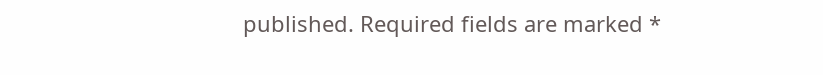published. Required fields are marked *